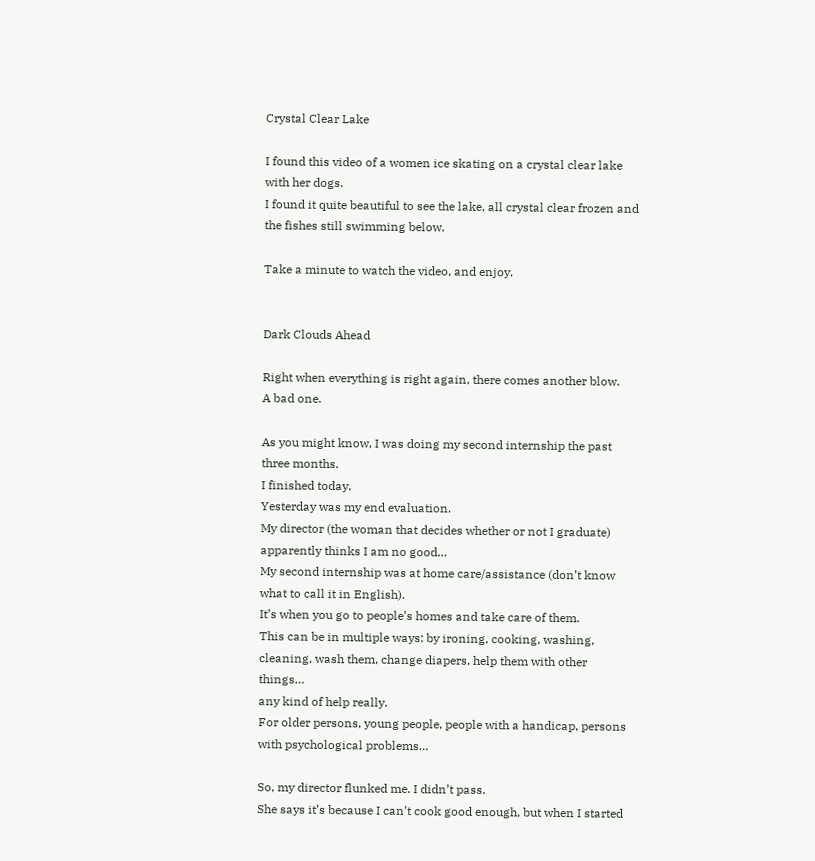Crystal Clear Lake

I found this video of a women ice skating on a crystal clear lake with her dogs.
I found it quite beautiful to see the lake, all crystal clear frozen and the fishes still swimming below.

Take a minute to watch the video, and enjoy.


Dark Clouds Ahead

Right when everything is right again, there comes another blow.
A bad one.

As you might know, I was doing my second internship the past three months.
I finished today.
Yesterday was my end evaluation.
My director (the woman that decides whether or not I graduate) apparently thinks I am no good…
My second internship was at home care/assistance (don’t know what to call it in English).
It’s when you go to people’s homes and take care of them.
This can be in multiple ways: by ironing, cooking, washing, cleaning, wash them, change diapers, help them with other things…
any kind of help really.
For older persons, young people, people with a handicap, persons with psychological problems…

So, my director flunked me. I didn’t pass.
She says it’s because I can’t cook good enough, but when I started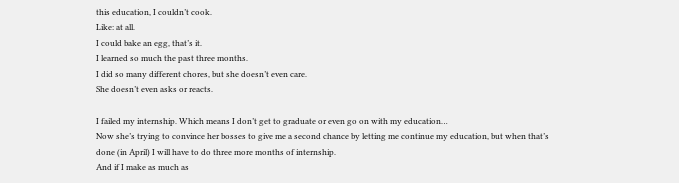this education, I couldn’t cook.
Like: at all.
I could bake an egg, that’s it.
I learned so much the past three months.
I did so many different chores, but she doesn’t even care.
She doesn’t even asks or reacts.

I failed my internship. Which means I don’t get to graduate or even go on with my education…
Now she’s trying to convince her bosses to give me a second chance by letting me continue my education, but when that’s done (in April) I will have to do three more months of internship.
And if I make as much as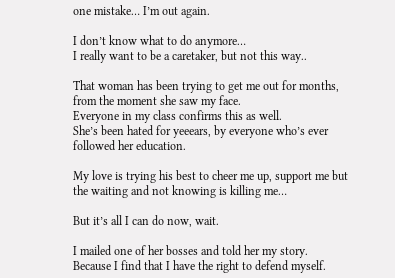one mistake… I’m out again.

I don’t know what to do anymore…
I really want to be a caretaker, but not this way..

That woman has been trying to get me out for months, from the moment she saw my face.
Everyone in my class confirms this as well.
She’s been hated for yeeears, by everyone who’s ever followed her education.

My love is trying his best to cheer me up, support me but the waiting and not knowing is killing me…

But it’s all I can do now, wait.

I mailed one of her bosses and told her my story.
Because I find that I have the right to defend myself.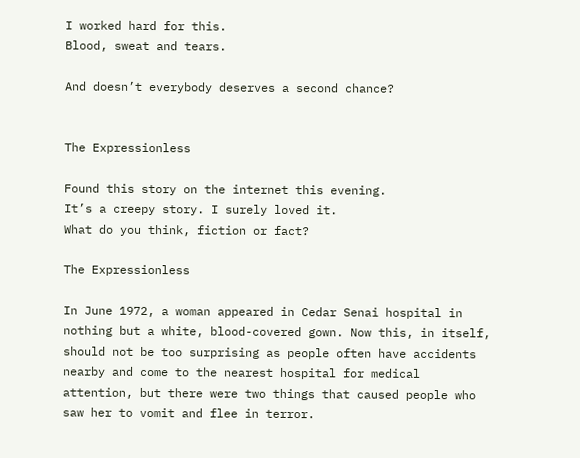I worked hard for this.
Blood, sweat and tears.

And doesn’t everybody deserves a second chance?


The Expressionless

Found this story on the internet this evening.
It’s a creepy story. I surely loved it.
What do you think, fiction or fact?

The Expressionless

In June 1972, a woman appeared in Cedar Senai hospital in nothing but a white, blood-covered gown. Now this, in itself, should not be too surprising as people often have accidents nearby and come to the nearest hospital for medical attention, but there were two things that caused people who saw her to vomit and flee in terror.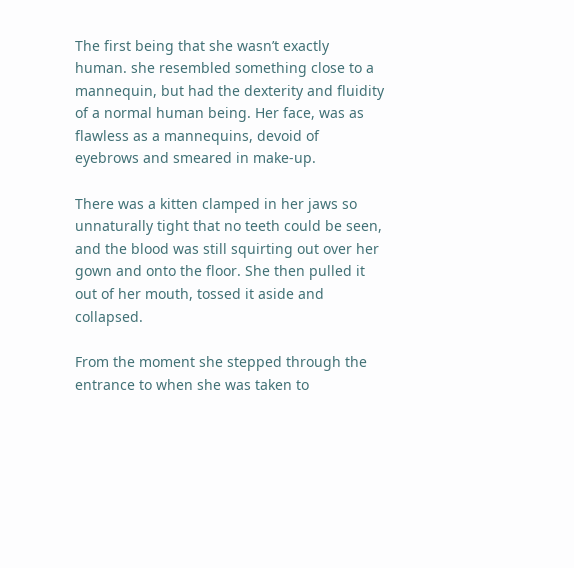The first being that she wasn’t exactly human. she resembled something close to a mannequin, but had the dexterity and fluidity of a normal human being. Her face, was as flawless as a mannequins, devoid of eyebrows and smeared in make-up.

There was a kitten clamped in her jaws so unnaturally tight that no teeth could be seen, and the blood was still squirting out over her gown and onto the floor. She then pulled it out of her mouth, tossed it aside and collapsed.

From the moment she stepped through the entrance to when she was taken to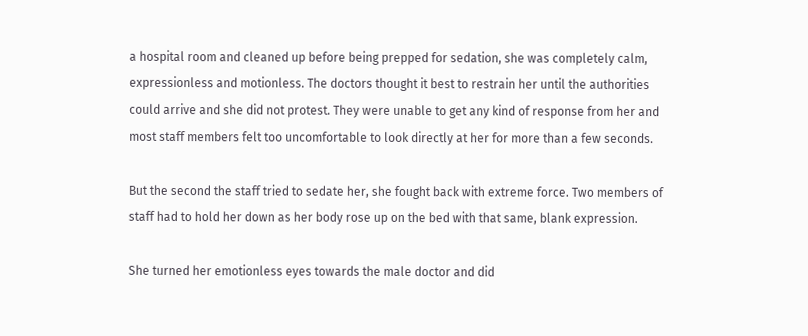a hospital room and cleaned up before being prepped for sedation, she was completely calm, expressionless and motionless. The doctors thought it best to restrain her until the authorities could arrive and she did not protest. They were unable to get any kind of response from her and most staff members felt too uncomfortable to look directly at her for more than a few seconds.

But the second the staff tried to sedate her, she fought back with extreme force. Two members of staff had to hold her down as her body rose up on the bed with that same, blank expression.

She turned her emotionless eyes towards the male doctor and did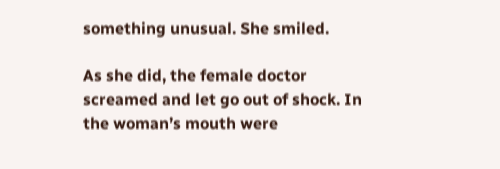something unusual. She smiled.

As she did, the female doctor screamed and let go out of shock. In the woman’s mouth were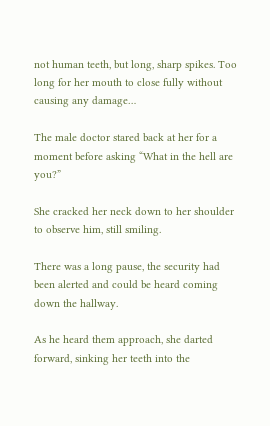not human teeth, but long, sharp spikes. Too long for her mouth to close fully without causing any damage…

The male doctor stared back at her for a moment before asking “What in the hell are you?”

She cracked her neck down to her shoulder to observe him, still smiling.

There was a long pause, the security had been alerted and could be heard coming down the hallway.

As he heard them approach, she darted forward, sinking her teeth into the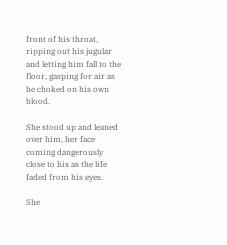front of his throat, ripping out his jugular and letting him fall to the floor, gasping for air as he choked on his own blood.

She stood up and leaned over him, her face coming dangerously close to his as the life faded from his eyes.

She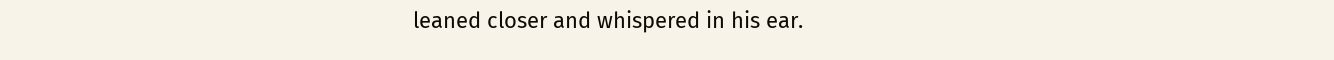leaned closer and whispered in his ear.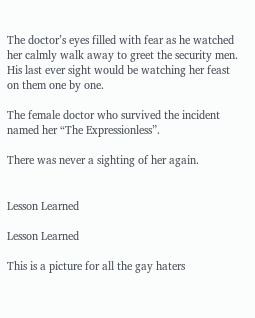The doctor’s eyes filled with fear as he watched her calmly walk away to greet the security men. His last ever sight would be watching her feast on them one by one.

The female doctor who survived the incident named her “The Expressionless”.

There was never a sighting of her again.


Lesson Learned

Lesson Learned

This is a picture for all the gay haters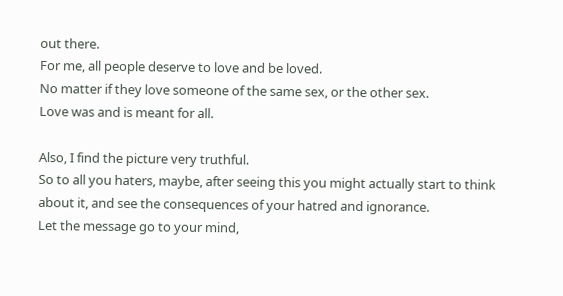out there.
For me, all people deserve to love and be loved.
No matter if they love someone of the same sex, or the other sex.
Love was and is meant for all.

Also, I find the picture very truthful.
So to all you haters, maybe, after seeing this you might actually start to think about it, and see the consequences of your hatred and ignorance.
Let the message go to your mind,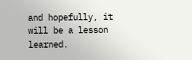and hopefully, it will be a lesson learned.